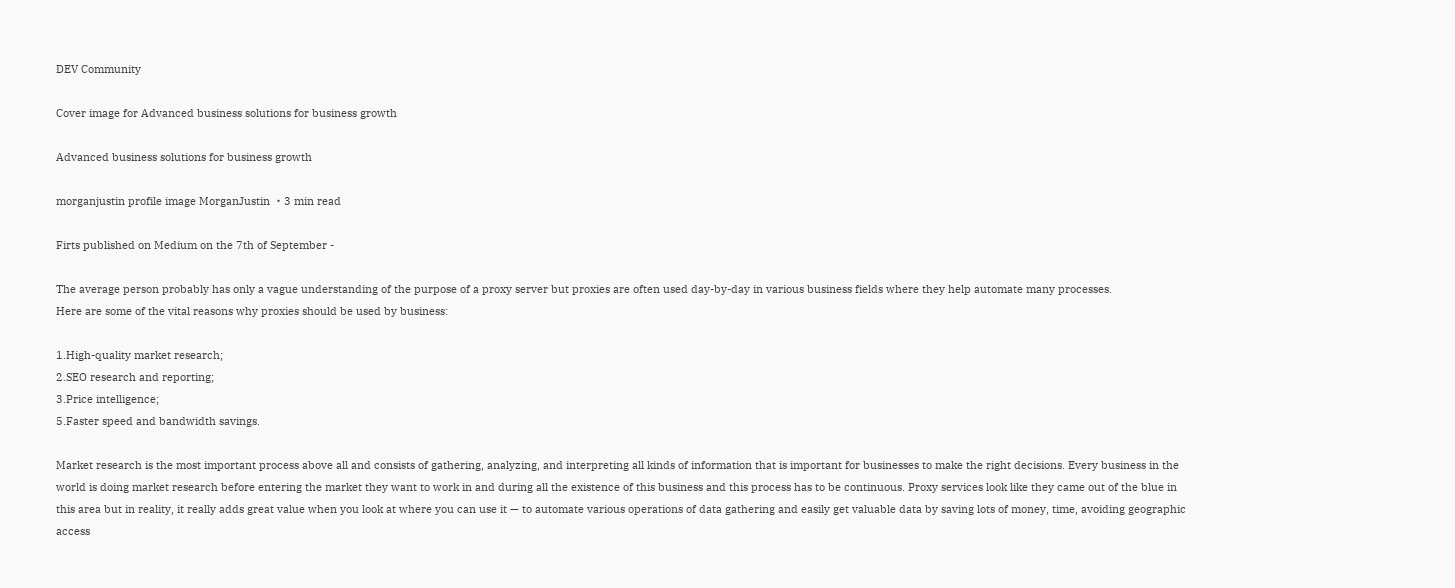DEV Community

Cover image for Advanced business solutions for business growth

Advanced business solutions for business growth

morganjustin profile image MorganJustin ・3 min read

Firts published on Medium on the 7th of September -

The average person probably has only a vague understanding of the purpose of a proxy server but proxies are often used day-by-day in various business fields where they help automate many processes.
Here are some of the vital reasons why proxies should be used by business:

1.High-quality market research;
2.SEO research and reporting;
3.Price intelligence;
5.Faster speed and bandwidth savings.

Market research is the most important process above all and consists of gathering, analyzing, and interpreting all kinds of information that is important for businesses to make the right decisions. Every business in the world is doing market research before entering the market they want to work in and during all the existence of this business and this process has to be continuous. Proxy services look like they came out of the blue in this area but in reality, it really adds great value when you look at where you can use it — to automate various operations of data gathering and easily get valuable data by saving lots of money, time, avoiding geographic access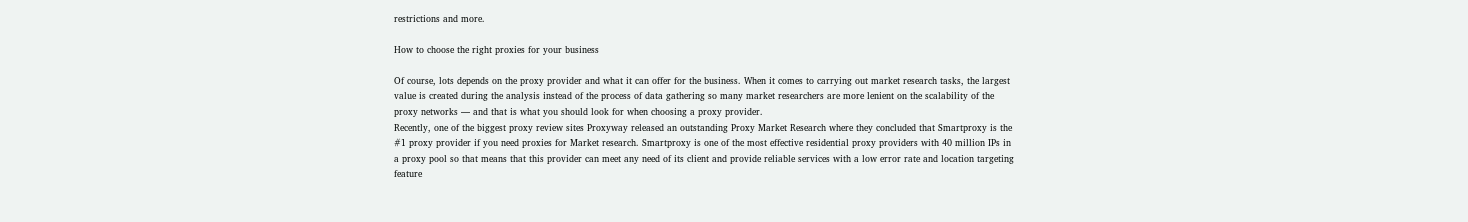restrictions and more.

How to choose the right proxies for your business

Of course, lots depends on the proxy provider and what it can offer for the business. When it comes to carrying out market research tasks, the largest value is created during the analysis instead of the process of data gathering so many market researchers are more lenient on the scalability of the proxy networks — and that is what you should look for when choosing a proxy provider.
Recently, one of the biggest proxy review sites Proxyway released an outstanding Proxy Market Research where they concluded that Smartproxy is the #1 proxy provider if you need proxies for Market research. Smartproxy is one of the most effective residential proxy providers with 40 million IPs in a proxy pool so that means that this provider can meet any need of its client and provide reliable services with a low error rate and location targeting feature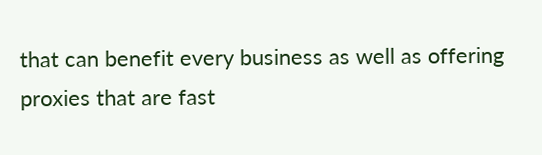that can benefit every business as well as offering proxies that are fast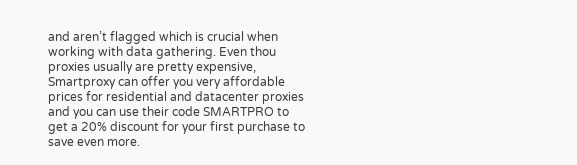and aren’t flagged which is crucial when working with data gathering. Even thou proxies usually are pretty expensive, Smartproxy can offer you very affordable prices for residential and datacenter proxies and you can use their code SMARTPRO to get a 20% discount for your first purchase to save even more.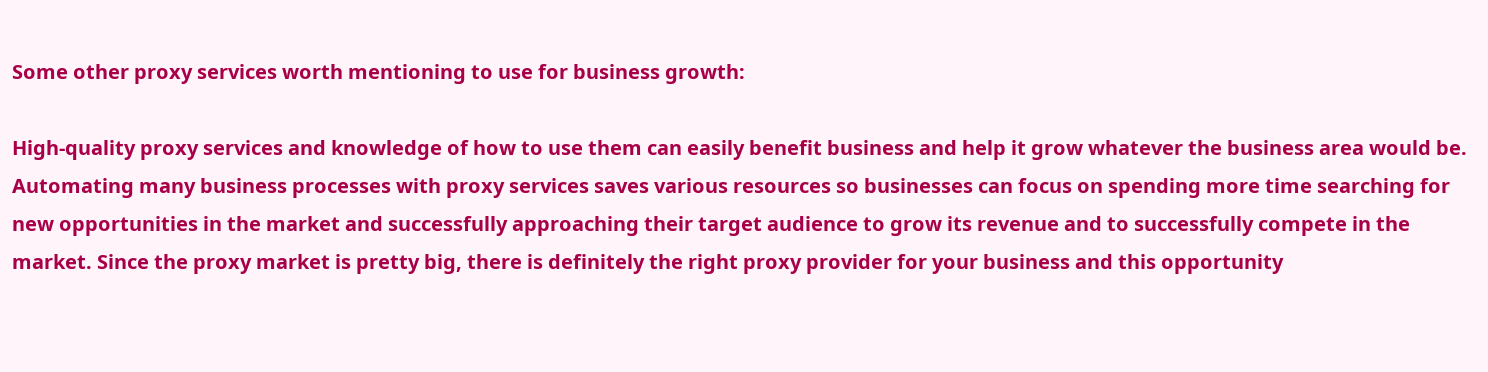Some other proxy services worth mentioning to use for business growth:

High-quality proxy services and knowledge of how to use them can easily benefit business and help it grow whatever the business area would be. Automating many business processes with proxy services saves various resources so businesses can focus on spending more time searching for new opportunities in the market and successfully approaching their target audience to grow its revenue and to successfully compete in the market. Since the proxy market is pretty big, there is definitely the right proxy provider for your business and this opportunity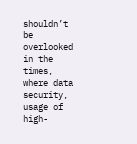shouldn’t be overlooked in the times, where data security, usage of high-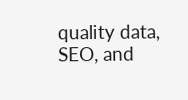quality data, SEO, and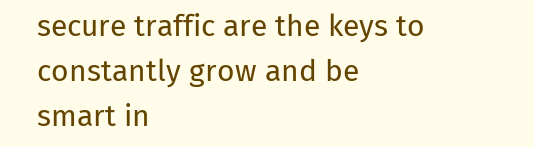secure traffic are the keys to constantly grow and be smart in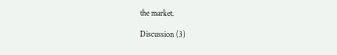the market.

Discussion (3)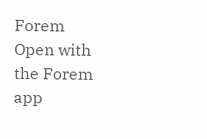Forem Open with the Forem app